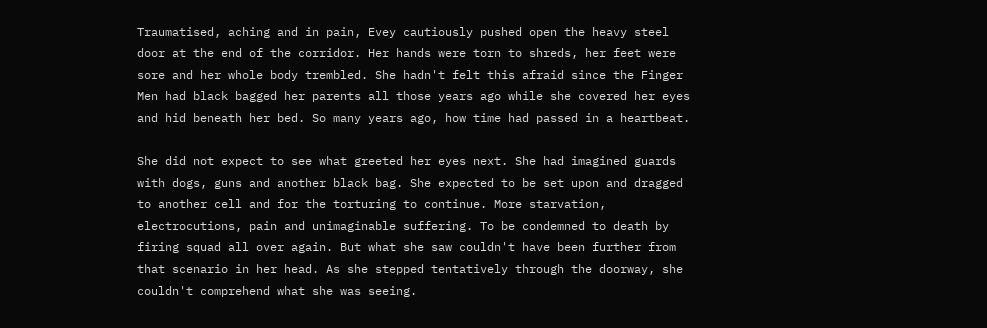Traumatised, aching and in pain, Evey cautiously pushed open the heavy steel door at the end of the corridor. Her hands were torn to shreds, her feet were sore and her whole body trembled. She hadn't felt this afraid since the Finger Men had black bagged her parents all those years ago while she covered her eyes and hid beneath her bed. So many years ago, how time had passed in a heartbeat.

She did not expect to see what greeted her eyes next. She had imagined guards with dogs, guns and another black bag. She expected to be set upon and dragged to another cell and for the torturing to continue. More starvation, electrocutions, pain and unimaginable suffering. To be condemned to death by firing squad all over again. But what she saw couldn't have been further from that scenario in her head. As she stepped tentatively through the doorway, she couldn't comprehend what she was seeing.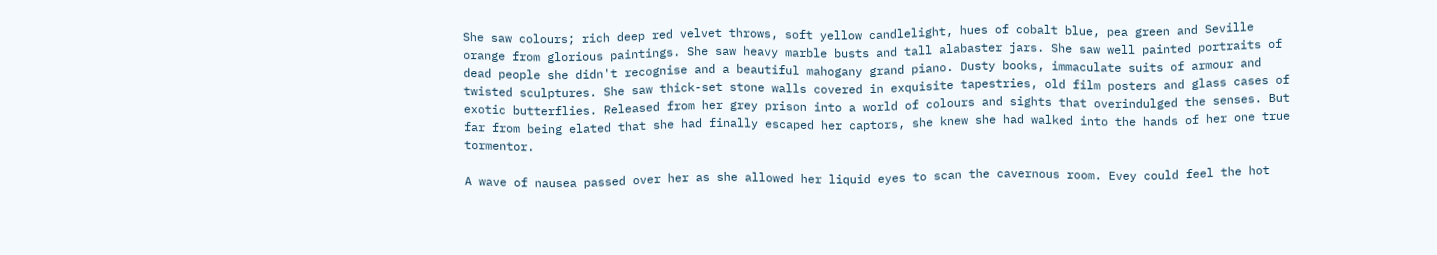She saw colours; rich deep red velvet throws, soft yellow candlelight, hues of cobalt blue, pea green and Seville orange from glorious paintings. She saw heavy marble busts and tall alabaster jars. She saw well painted portraits of dead people she didn't recognise and a beautiful mahogany grand piano. Dusty books, immaculate suits of armour and twisted sculptures. She saw thick-set stone walls covered in exquisite tapestries, old film posters and glass cases of exotic butterflies. Released from her grey prison into a world of colours and sights that overindulged the senses. But far from being elated that she had finally escaped her captors, she knew she had walked into the hands of her one true tormentor.

A wave of nausea passed over her as she allowed her liquid eyes to scan the cavernous room. Evey could feel the hot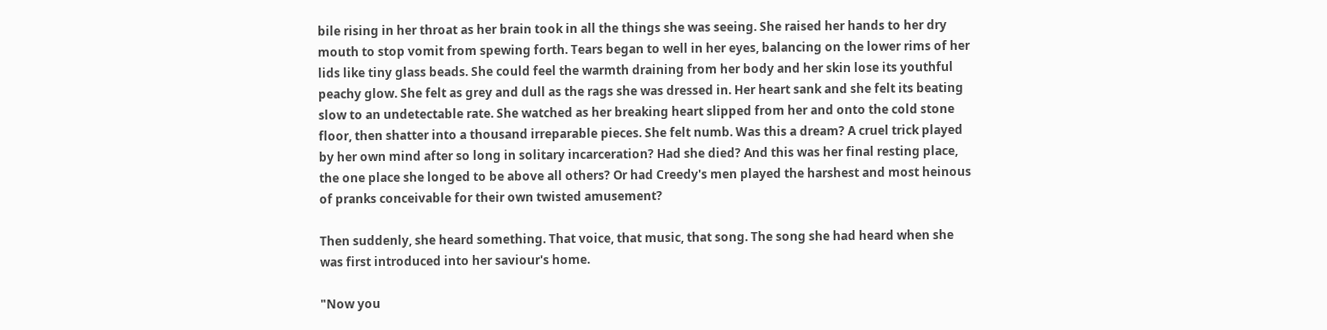bile rising in her throat as her brain took in all the things she was seeing. She raised her hands to her dry mouth to stop vomit from spewing forth. Tears began to well in her eyes, balancing on the lower rims of her lids like tiny glass beads. She could feel the warmth draining from her body and her skin lose its youthful peachy glow. She felt as grey and dull as the rags she was dressed in. Her heart sank and she felt its beating slow to an undetectable rate. She watched as her breaking heart slipped from her and onto the cold stone floor, then shatter into a thousand irreparable pieces. She felt numb. Was this a dream? A cruel trick played by her own mind after so long in solitary incarceration? Had she died? And this was her final resting place, the one place she longed to be above all others? Or had Creedy's men played the harshest and most heinous of pranks conceivable for their own twisted amusement?

Then suddenly, she heard something. That voice, that music, that song. The song she had heard when she was first introduced into her saviour's home.

"Now you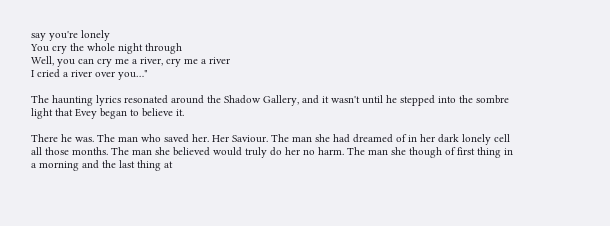say you're lonely
You cry the whole night through
Well, you can cry me a river, cry me a river
I cried a river over you…"

The haunting lyrics resonated around the Shadow Gallery, and it wasn't until he stepped into the sombre light that Evey began to believe it.

There he was. The man who saved her. Her Saviour. The man she had dreamed of in her dark lonely cell all those months. The man she believed would truly do her no harm. The man she though of first thing in a morning and the last thing at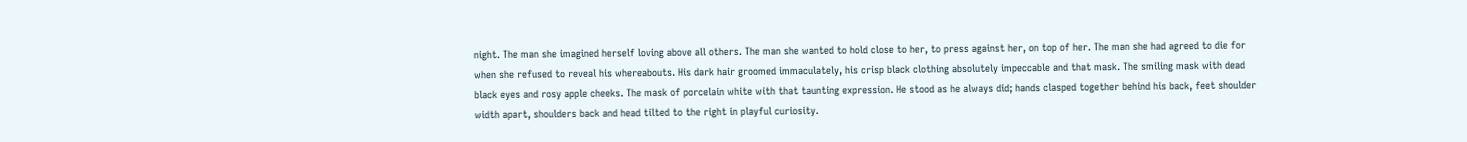night. The man she imagined herself loving above all others. The man she wanted to hold close to her, to press against her, on top of her. The man she had agreed to die for when she refused to reveal his whereabouts. His dark hair groomed immaculately, his crisp black clothing absolutely impeccable and that mask. The smiling mask with dead black eyes and rosy apple cheeks. The mask of porcelain white with that taunting expression. He stood as he always did; hands clasped together behind his back, feet shoulder width apart, shoulders back and head tilted to the right in playful curiosity.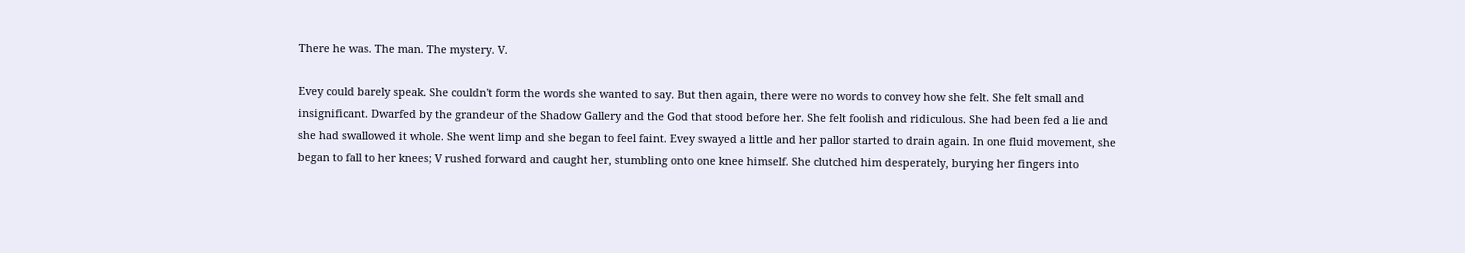There he was. The man. The mystery. V.

Evey could barely speak. She couldn't form the words she wanted to say. But then again, there were no words to convey how she felt. She felt small and insignificant. Dwarfed by the grandeur of the Shadow Gallery and the God that stood before her. She felt foolish and ridiculous. She had been fed a lie and she had swallowed it whole. She went limp and she began to feel faint. Evey swayed a little and her pallor started to drain again. In one fluid movement, she began to fall to her knees; V rushed forward and caught her, stumbling onto one knee himself. She clutched him desperately, burying her fingers into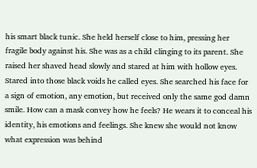his smart black tunic. She held herself close to him, pressing her fragile body against his. She was as a child clinging to its parent. She raised her shaved head slowly and stared at him with hollow eyes. Stared into those black voids he called eyes. She searched his face for a sign of emotion, any emotion, but received only the same god damn smile. How can a mask convey how he feels? He wears it to conceal his identity, his emotions and feelings. She knew she would not know what expression was behind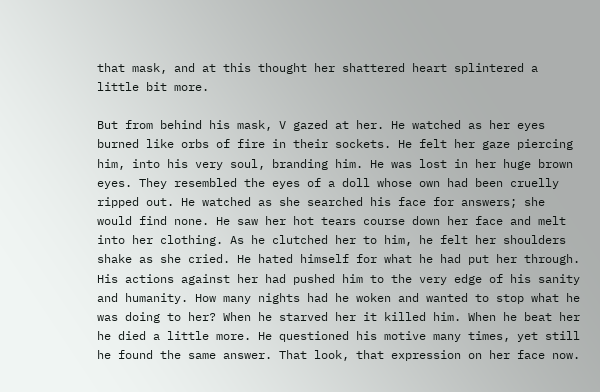that mask, and at this thought her shattered heart splintered a little bit more.

But from behind his mask, V gazed at her. He watched as her eyes burned like orbs of fire in their sockets. He felt her gaze piercing him, into his very soul, branding him. He was lost in her huge brown eyes. They resembled the eyes of a doll whose own had been cruelly ripped out. He watched as she searched his face for answers; she would find none. He saw her hot tears course down her face and melt into her clothing. As he clutched her to him, he felt her shoulders shake as she cried. He hated himself for what he had put her through. His actions against her had pushed him to the very edge of his sanity and humanity. How many nights had he woken and wanted to stop what he was doing to her? When he starved her it killed him. When he beat her he died a little more. He questioned his motive many times, yet still he found the same answer. That look, that expression on her face now.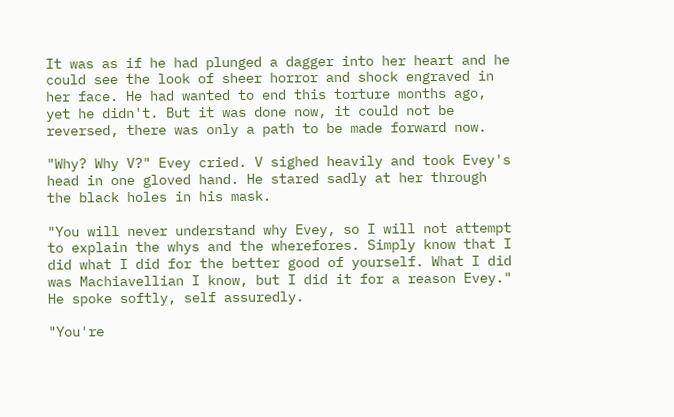It was as if he had plunged a dagger into her heart and he could see the look of sheer horror and shock engraved in her face. He had wanted to end this torture months ago, yet he didn't. But it was done now, it could not be reversed, there was only a path to be made forward now.

"Why? Why V?" Evey cried. V sighed heavily and took Evey's head in one gloved hand. He stared sadly at her through the black holes in his mask.

"You will never understand why Evey, so I will not attempt to explain the whys and the wherefores. Simply know that I did what I did for the better good of yourself. What I did was Machiavellian I know, but I did it for a reason Evey." He spoke softly, self assuredly.

"You're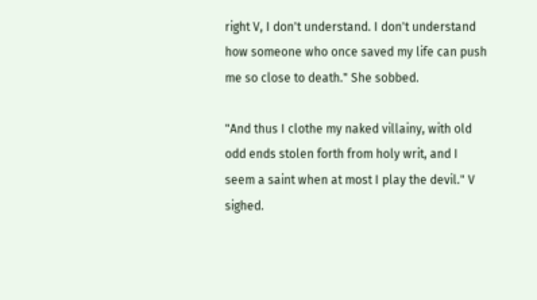right V, I don't understand. I don't understand how someone who once saved my life can push me so close to death." She sobbed.

"And thus I clothe my naked villainy, with old odd ends stolen forth from holy writ, and I seem a saint when at most I play the devil." V sighed.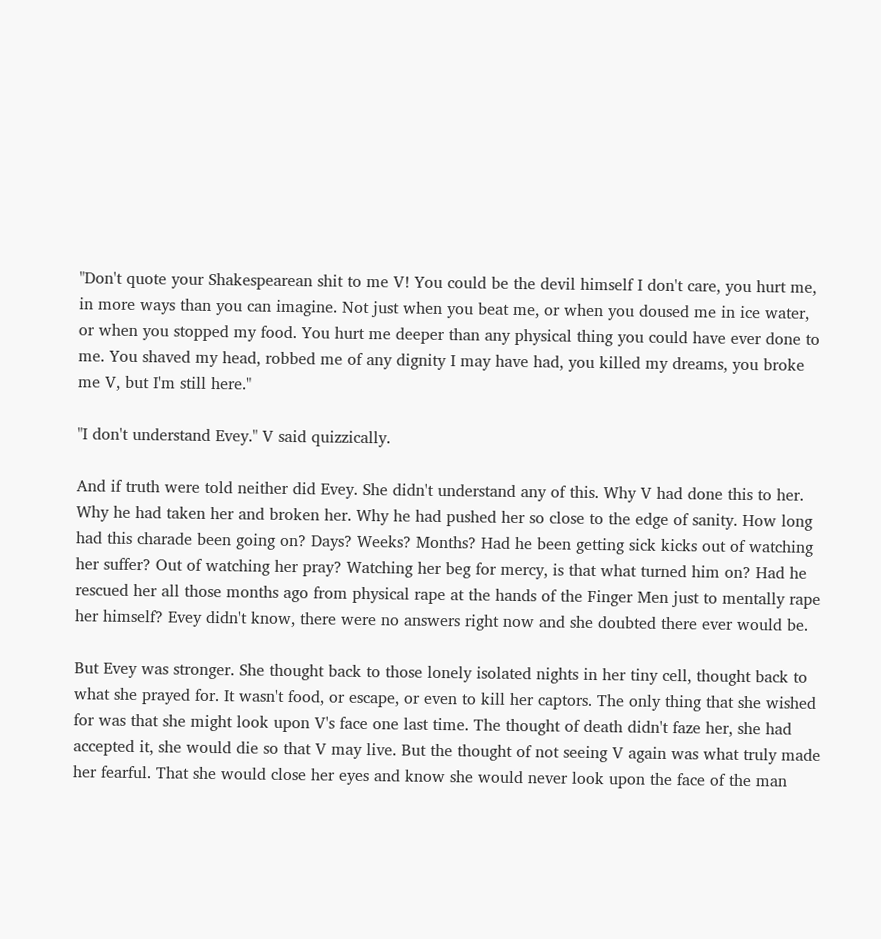"Don't quote your Shakespearean shit to me V! You could be the devil himself I don't care, you hurt me, in more ways than you can imagine. Not just when you beat me, or when you doused me in ice water, or when you stopped my food. You hurt me deeper than any physical thing you could have ever done to me. You shaved my head, robbed me of any dignity I may have had, you killed my dreams, you broke me V, but I'm still here."

"I don't understand Evey." V said quizzically.

And if truth were told neither did Evey. She didn't understand any of this. Why V had done this to her. Why he had taken her and broken her. Why he had pushed her so close to the edge of sanity. How long had this charade been going on? Days? Weeks? Months? Had he been getting sick kicks out of watching her suffer? Out of watching her pray? Watching her beg for mercy, is that what turned him on? Had he rescued her all those months ago from physical rape at the hands of the Finger Men just to mentally rape her himself? Evey didn't know, there were no answers right now and she doubted there ever would be.

But Evey was stronger. She thought back to those lonely isolated nights in her tiny cell, thought back to what she prayed for. It wasn't food, or escape, or even to kill her captors. The only thing that she wished for was that she might look upon V's face one last time. The thought of death didn't faze her, she had accepted it, she would die so that V may live. But the thought of not seeing V again was what truly made her fearful. That she would close her eyes and know she would never look upon the face of the man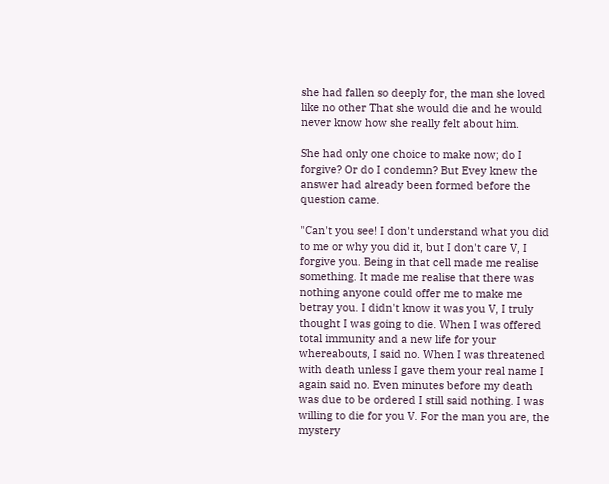she had fallen so deeply for, the man she loved like no other That she would die and he would never know how she really felt about him.

She had only one choice to make now; do I forgive? Or do I condemn? But Evey knew the answer had already been formed before the question came.

"Can't you see! I don't understand what you did to me or why you did it, but I don't care V, I forgive you. Being in that cell made me realise something. It made me realise that there was nothing anyone could offer me to make me betray you. I didn't know it was you V, I truly thought I was going to die. When I was offered total immunity and a new life for your whereabouts, I said no. When I was threatened with death unless I gave them your real name I again said no. Even minutes before my death was due to be ordered I still said nothing. I was willing to die for you V. For the man you are, the mystery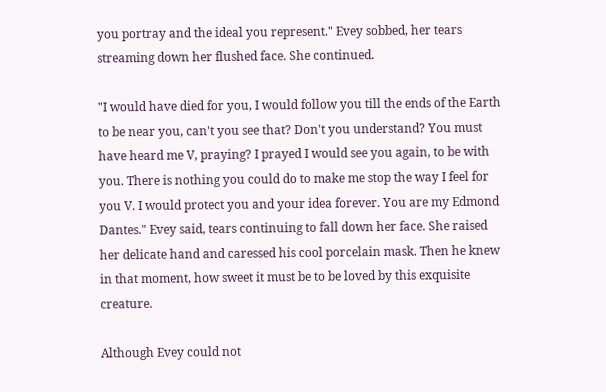you portray and the ideal you represent." Evey sobbed, her tears streaming down her flushed face. She continued.

"I would have died for you, I would follow you till the ends of the Earth to be near you, can't you see that? Don't you understand? You must have heard me V, praying? I prayed I would see you again, to be with you. There is nothing you could do to make me stop the way I feel for you V. I would protect you and your idea forever. You are my Edmond Dantes." Evey said, tears continuing to fall down her face. She raised her delicate hand and caressed his cool porcelain mask. Then he knew in that moment, how sweet it must be to be loved by this exquisite creature.

Although Evey could not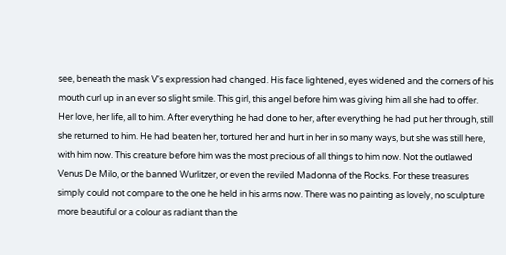see, beneath the mask V's expression had changed. His face lightened, eyes widened and the corners of his mouth curl up in an ever so slight smile. This girl, this angel before him was giving him all she had to offer. Her love, her life, all to him. After everything he had done to her, after everything he had put her through, still she returned to him. He had beaten her, tortured her and hurt in her in so many ways, but she was still here, with him now. This creature before him was the most precious of all things to him now. Not the outlawed Venus De Milo, or the banned Wurlitzer, or even the reviled Madonna of the Rocks. For these treasures simply could not compare to the one he held in his arms now. There was no painting as lovely, no sculpture more beautiful or a colour as radiant than the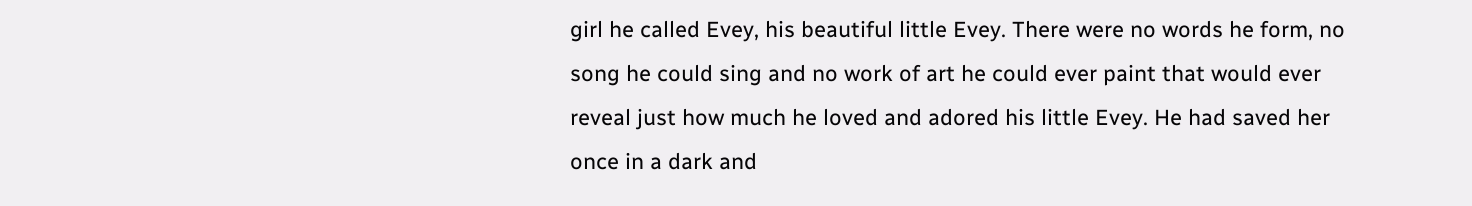girl he called Evey, his beautiful little Evey. There were no words he form, no song he could sing and no work of art he could ever paint that would ever reveal just how much he loved and adored his little Evey. He had saved her once in a dark and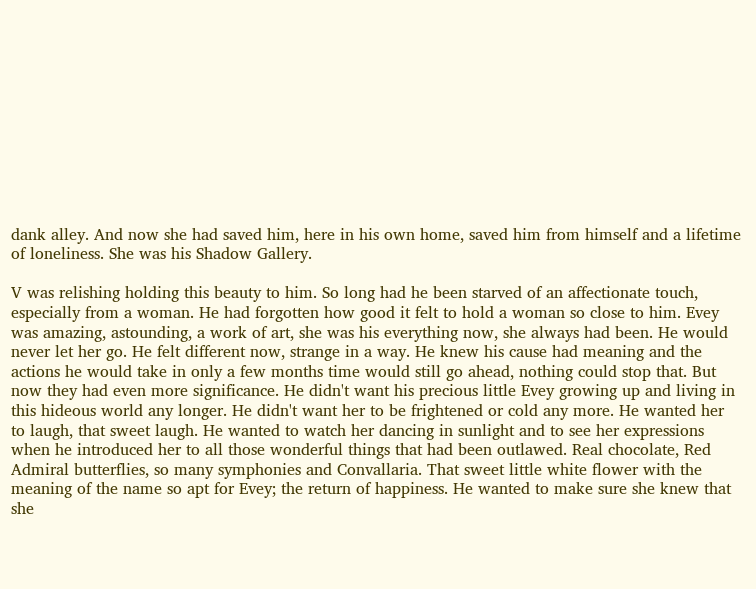dank alley. And now she had saved him, here in his own home, saved him from himself and a lifetime of loneliness. She was his Shadow Gallery.

V was relishing holding this beauty to him. So long had he been starved of an affectionate touch, especially from a woman. He had forgotten how good it felt to hold a woman so close to him. Evey was amazing, astounding, a work of art, she was his everything now, she always had been. He would never let her go. He felt different now, strange in a way. He knew his cause had meaning and the actions he would take in only a few months time would still go ahead, nothing could stop that. But now they had even more significance. He didn't want his precious little Evey growing up and living in this hideous world any longer. He didn't want her to be frightened or cold any more. He wanted her to laugh, that sweet laugh. He wanted to watch her dancing in sunlight and to see her expressions when he introduced her to all those wonderful things that had been outlawed. Real chocolate, Red Admiral butterflies, so many symphonies and Convallaria. That sweet little white flower with the meaning of the name so apt for Evey; the return of happiness. He wanted to make sure she knew that she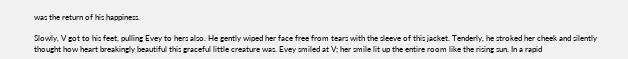was the return of his happiness.

Slowly, V got to his feet, pulling Evey to hers also. He gently wiped her face free from tears with the sleeve of this jacket. Tenderly, he stroked her cheek and silently thought how heart breakingly beautiful this graceful little creature was. Evey smiled at V; her smile lit up the entire room like the rising sun. In a rapid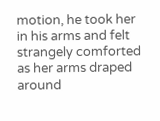motion, he took her in his arms and felt strangely comforted as her arms draped around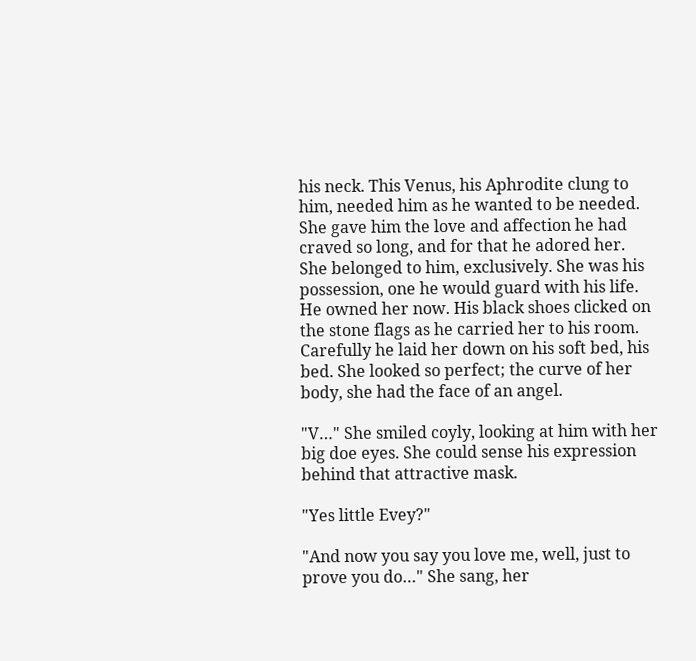his neck. This Venus, his Aphrodite clung to him, needed him as he wanted to be needed. She gave him the love and affection he had craved so long, and for that he adored her. She belonged to him, exclusively. She was his possession, one he would guard with his life. He owned her now. His black shoes clicked on the stone flags as he carried her to his room. Carefully he laid her down on his soft bed, his bed. She looked so perfect; the curve of her body, she had the face of an angel.

"V…" She smiled coyly, looking at him with her big doe eyes. She could sense his expression behind that attractive mask.

"Yes little Evey?"

"And now you say you love me, well, just to prove you do…" She sang, her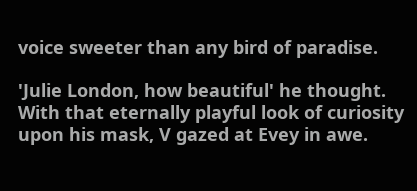voice sweeter than any bird of paradise.

'Julie London, how beautiful' he thought. With that eternally playful look of curiosity upon his mask, V gazed at Evey in awe.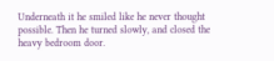Underneath it he smiled like he never thought possible. Then he turned slowly, and closed the heavy bedroom door.